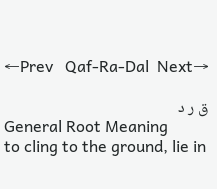←Prev   Qaf-Ra-Dal  Next→

ق ر د
General Root Meaning
to cling to the ground, lie in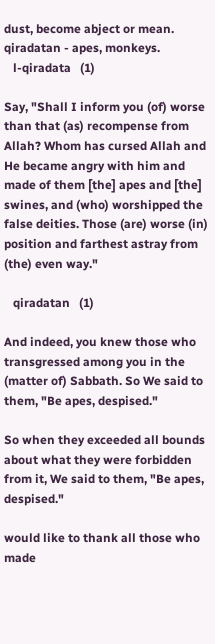dust, become abject or mean. qiradatan - apes, monkeys.
   l-qiradata   (1)

Say, "Shall I inform you (of) worse than that (as) recompense from Allah? Whom has cursed Allah and He became angry with him and made of them [the] apes and [the] swines, and (who) worshipped the false deities. Those (are) worse (in) position and farthest astray from (the) even way."

   qiradatan   (1)

And indeed, you knew those who transgressed among you in the (matter of) Sabbath. So We said to them, "Be apes, despised."

So when they exceeded all bounds about what they were forbidden from it, We said to them, "Be apes, despised."

would like to thank all those who made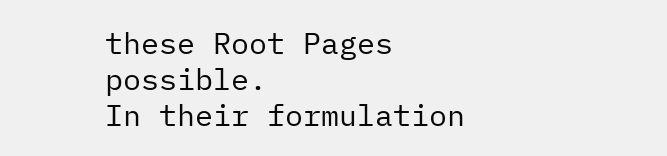these Root Pages possible.
In their formulation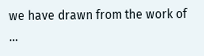we have drawn from the work of ...